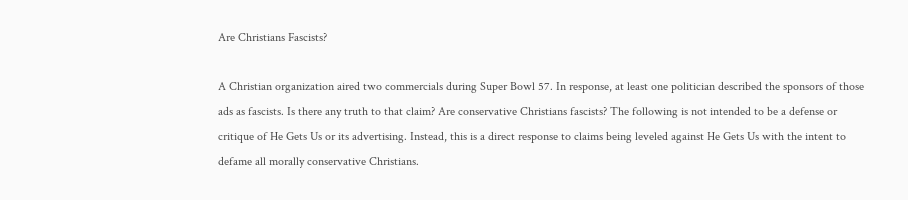Are Christians Fascists?

A Christian organization aired two commercials during Super Bowl 57. In response, at least one politician described the sponsors of those ads as fascists. Is there any truth to that claim? Are conservative Christians fascists? The following is not intended to be a defense or critique of He Gets Us or its advertising. Instead, this is a direct response to claims being leveled against He Gets Us with the intent to defame all morally conservative Christians.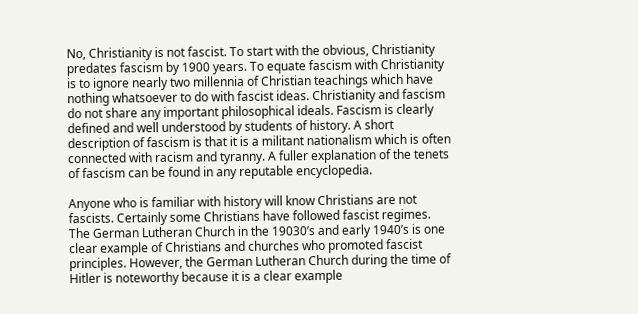No, Christianity is not fascist. To start with the obvious, Christianity predates fascism by 1900 years. To equate fascism with Christianity is to ignore nearly two millennia of Christian teachings which have nothing whatsoever to do with fascist ideas. Christianity and fascism do not share any important philosophical ideals. Fascism is clearly defined and well understood by students of history. A short description of fascism is that it is a militant nationalism which is often connected with racism and tyranny. A fuller explanation of the tenets of fascism can be found in any reputable encyclopedia.

Anyone who is familiar with history will know Christians are not fascists. Certainly some Christians have followed fascist regimes. The German Lutheran Church in the 19030’s and early 1940’s is one clear example of Christians and churches who promoted fascist principles. However, the German Lutheran Church during the time of Hitler is noteworthy because it is a clear example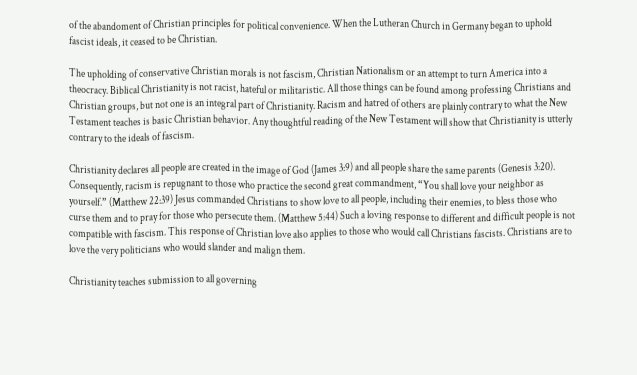of the abandoment of Christian principles for political convenience. When the Lutheran Church in Germany began to uphold fascist ideals, it ceased to be Christian.

The upholding of conservative Christian morals is not fascism, Christian Nationalism or an attempt to turn America into a theocracy. Biblical Christianity is not racist, hateful or militaristic. All those things can be found among professing Christians and Christian groups, but not one is an integral part of Christianity. Racism and hatred of others are plainly contrary to what the New Testament teaches is basic Christian behavior. Any thoughtful reading of the New Testament will show that Christianity is utterly contrary to the ideals of fascism.

Christianity declares all people are created in the image of God (James 3:9) and all people share the same parents (Genesis 3:20). Consequently, racism is repugnant to those who practice the second great commandment, “You shall love your neighbor as yourself.” (Matthew 22:39) Jesus commanded Christians to show love to all people, including their enemies, to bless those who curse them and to pray for those who persecute them. (Matthew 5:44) Such a loving response to different and difficult people is not compatible with fascism. This response of Christian love also applies to those who would call Christians fascists. Christians are to love the very politicians who would slander and malign them.

Christianity teaches submission to all governing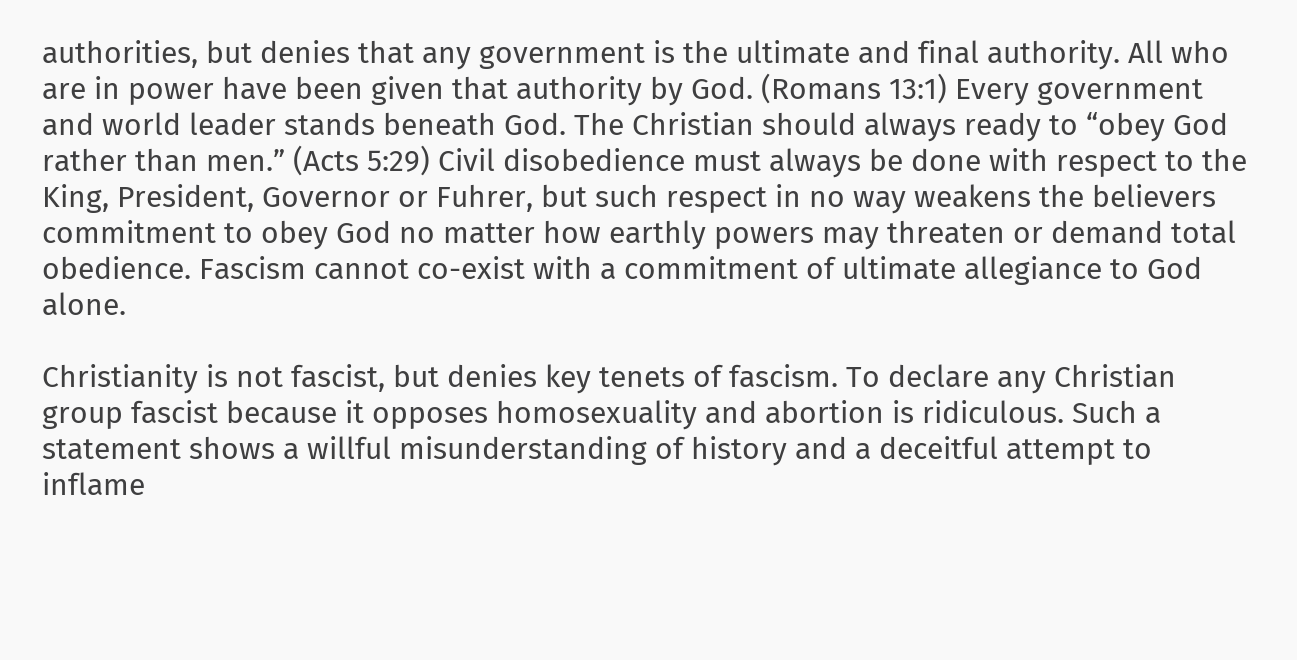authorities, but denies that any government is the ultimate and final authority. All who are in power have been given that authority by God. (Romans 13:1) Every government and world leader stands beneath God. The Christian should always ready to “obey God rather than men.” (Acts 5:29) Civil disobedience must always be done with respect to the King, President, Governor or Fuhrer, but such respect in no way weakens the believers commitment to obey God no matter how earthly powers may threaten or demand total obedience. Fascism cannot co-exist with a commitment of ultimate allegiance to God alone.

Christianity is not fascist, but denies key tenets of fascism. To declare any Christian group fascist because it opposes homosexuality and abortion is ridiculous. Such a statement shows a willful misunderstanding of history and a deceitful attempt to inflame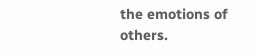the emotions of others.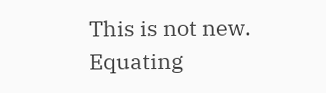This is not new. Equating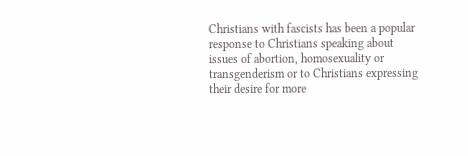Christians with fascists has been a popular response to Christians speaking about issues of abortion, homosexuality or transgenderism or to Christians expressing their desire for more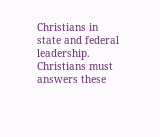Christians in state and federal leadership. Christians must answers these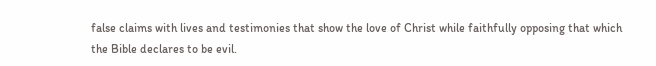false claims with lives and testimonies that show the love of Christ while faithfully opposing that which the Bible declares to be evil.